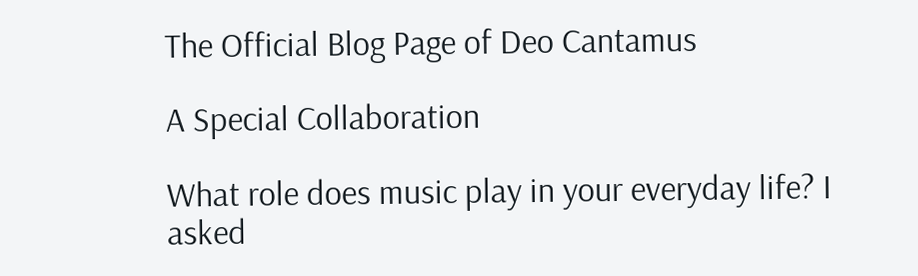The Official Blog Page of Deo Cantamus

A Special Collaboration

What role does music play in your everyday life? I asked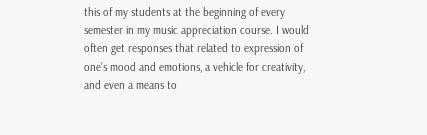this of my students at the beginning of every semester in my music appreciation course. I would often get responses that related to expression of one’s mood and emotions, a vehicle for creativity, and even a means to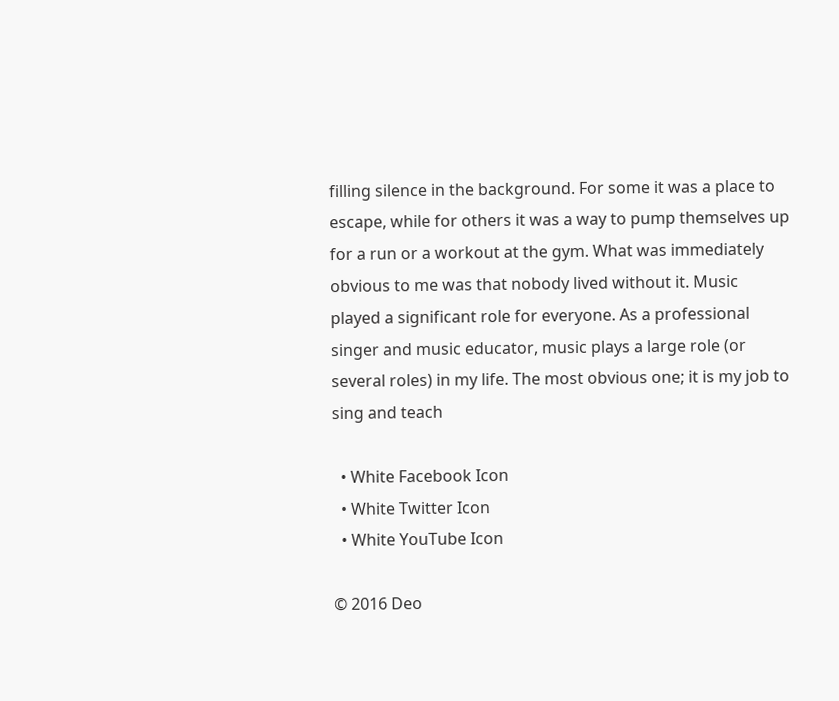filling silence in the background. For some it was a place to escape, while for others it was a way to pump themselves up for a run or a workout at the gym. What was immediately obvious to me was that nobody lived without it. Music played a significant role for everyone. As a professional singer and music educator, music plays a large role (or several roles) in my life. The most obvious one; it is my job to sing and teach

  • White Facebook Icon
  • White Twitter Icon
  • White YouTube Icon

© 2016 Deo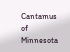Cantamus of Minnesota